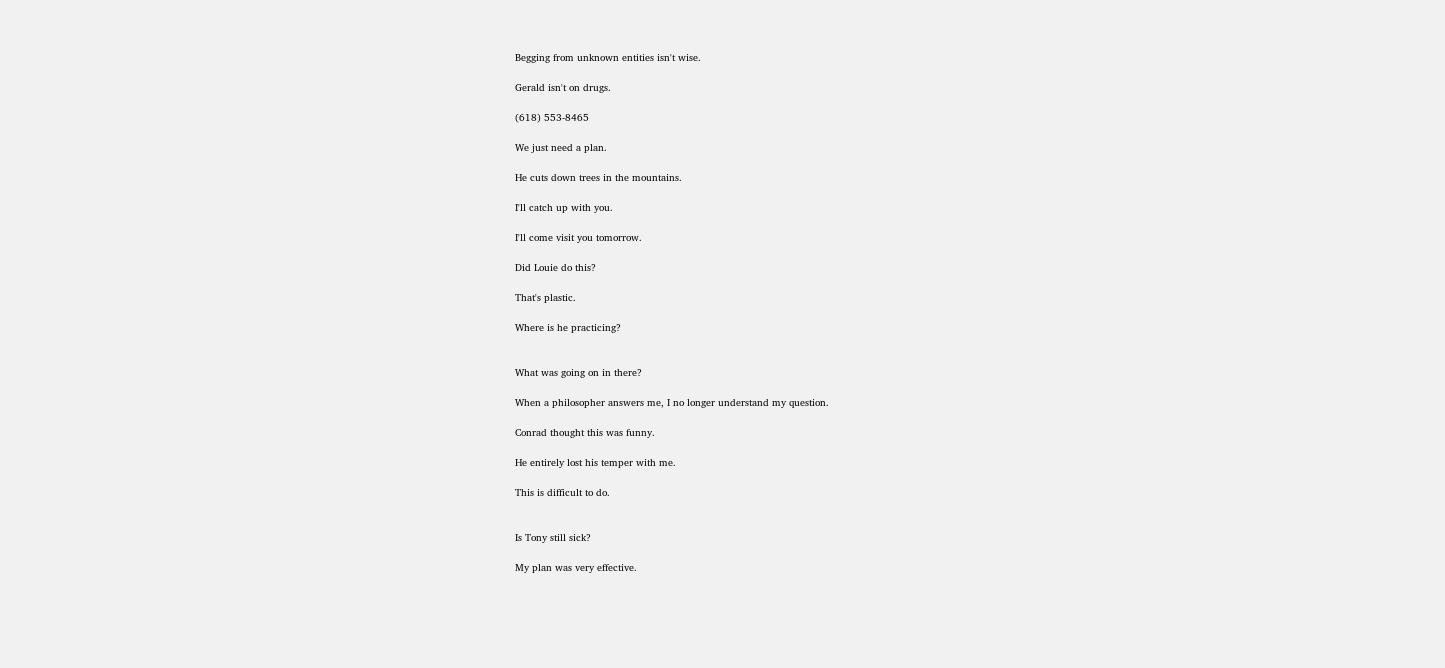Begging from unknown entities isn't wise.

Gerald isn't on drugs.

(618) 553-8465

We just need a plan.

He cuts down trees in the mountains.

I'll catch up with you.

I'll come visit you tomorrow.

Did Louie do this?

That's plastic.

Where is he practicing?


What was going on in there?

When a philosopher answers me, I no longer understand my question.

Conrad thought this was funny.

He entirely lost his temper with me.

This is difficult to do.


Is Tony still sick?

My plan was very effective.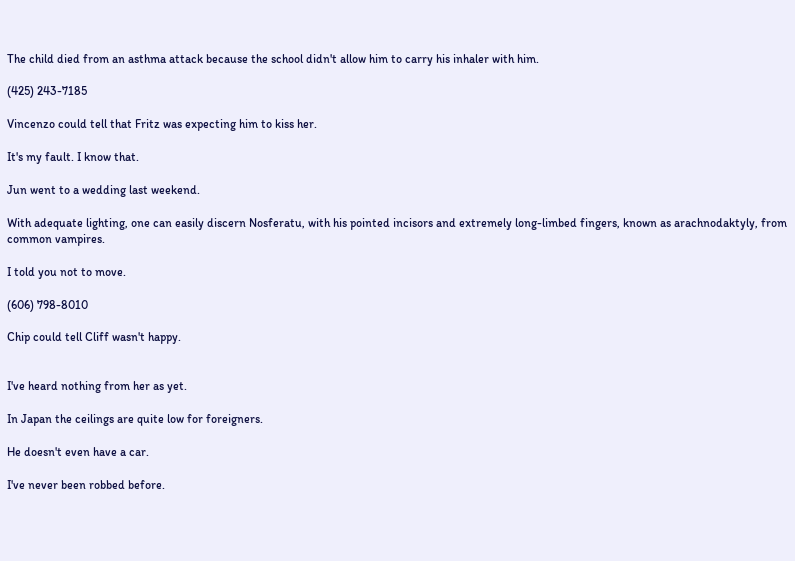The child died from an asthma attack because the school didn't allow him to carry his inhaler with him.

(425) 243-7185

Vincenzo could tell that Fritz was expecting him to kiss her.

It's my fault. I know that.

Jun went to a wedding last weekend.

With adequate lighting, one can easily discern Nosferatu, with his pointed incisors and extremely long-limbed fingers, known as arachnodaktyly, from common vampires.

I told you not to move.

(606) 798-8010

Chip could tell Cliff wasn't happy.


I've heard nothing from her as yet.

In Japan the ceilings are quite low for foreigners.

He doesn't even have a car.

I've never been robbed before.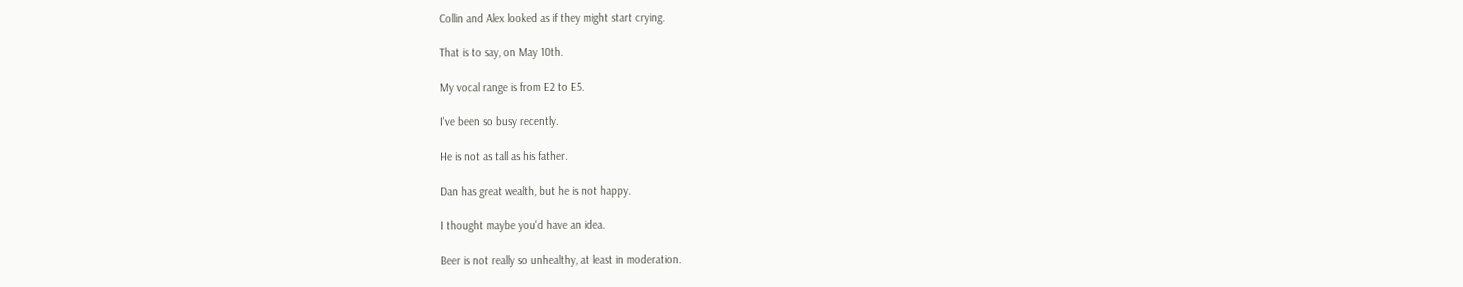Collin and Alex looked as if they might start crying.

That is to say, on May 10th.

My vocal range is from E2 to E5.

I've been so busy recently.

He is not as tall as his father.

Dan has great wealth, but he is not happy.

I thought maybe you'd have an idea.

Beer is not really so unhealthy, at least in moderation.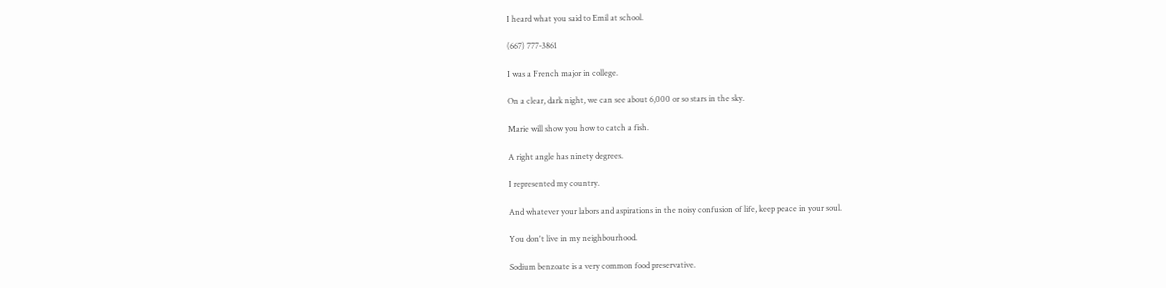I heard what you said to Emil at school.

(667) 777-3861

I was a French major in college.

On a clear, dark night, we can see about 6,000 or so stars in the sky.

Marie will show you how to catch a fish.

A right angle has ninety degrees.

I represented my country.

And whatever your labors and aspirations in the noisy confusion of life, keep peace in your soul.

You don't live in my neighbourhood.

Sodium benzoate is a very common food preservative.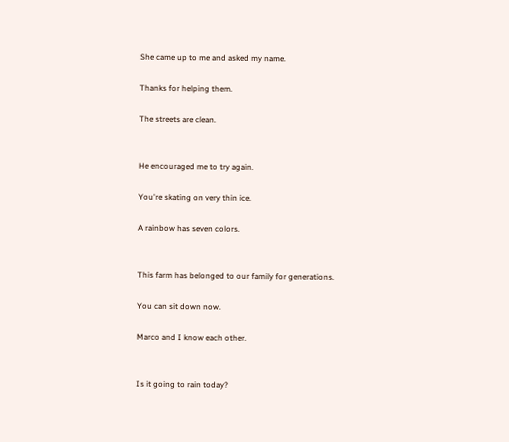She came up to me and asked my name.

Thanks for helping them.

The streets are clean.


He encouraged me to try again.

You're skating on very thin ice.

A rainbow has seven colors.


This farm has belonged to our family for generations.

You can sit down now.

Marco and I know each other.


Is it going to rain today?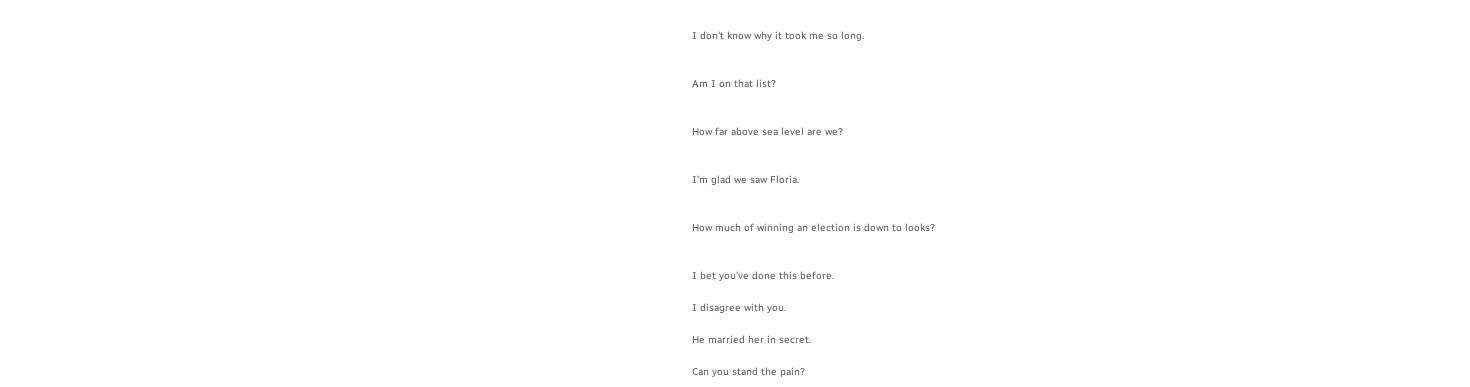I don't know why it took me so long.


Am I on that list?


How far above sea level are we?


I'm glad we saw Floria.


How much of winning an election is down to looks?


I bet you've done this before.

I disagree with you.

He married her in secret.

Can you stand the pain?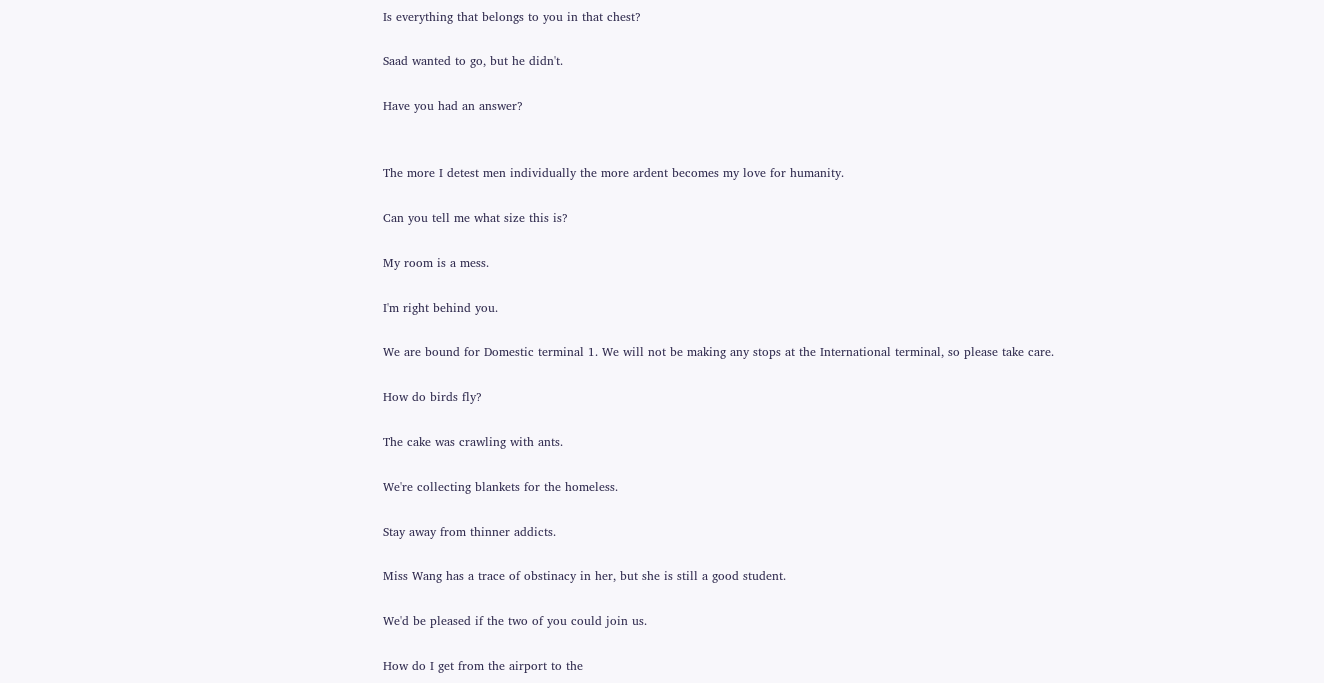Is everything that belongs to you in that chest?

Saad wanted to go, but he didn't.

Have you had an answer?


The more I detest men individually the more ardent becomes my love for humanity.

Can you tell me what size this is?

My room is a mess.

I'm right behind you.

We are bound for Domestic terminal 1. We will not be making any stops at the International terminal, so please take care.

How do birds fly?

The cake was crawling with ants.

We're collecting blankets for the homeless.

Stay away from thinner addicts.

Miss Wang has a trace of obstinacy in her, but she is still a good student.

We'd be pleased if the two of you could join us.

How do I get from the airport to the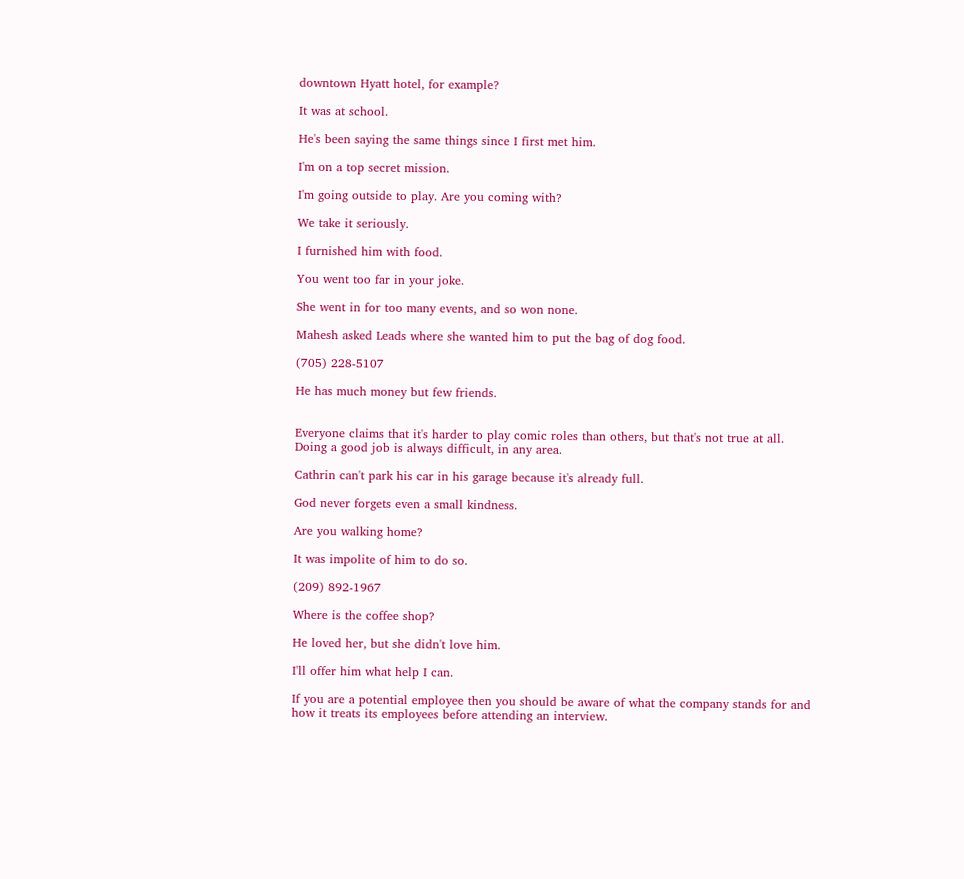downtown Hyatt hotel, for example?

It was at school.

He's been saying the same things since I first met him.

I'm on a top secret mission.

I'm going outside to play. Are you coming with?

We take it seriously.

I furnished him with food.

You went too far in your joke.

She went in for too many events, and so won none.

Mahesh asked Leads where she wanted him to put the bag of dog food.

(705) 228-5107

He has much money but few friends.


Everyone claims that it's harder to play comic roles than others, but that's not true at all. Doing a good job is always difficult, in any area.

Cathrin can't park his car in his garage because it's already full.

God never forgets even a small kindness.

Are you walking home?

It was impolite of him to do so.

(209) 892-1967

Where is the coffee shop?

He loved her, but she didn't love him.

I'll offer him what help I can.

If you are a potential employee then you should be aware of what the company stands for and how it treats its employees before attending an interview.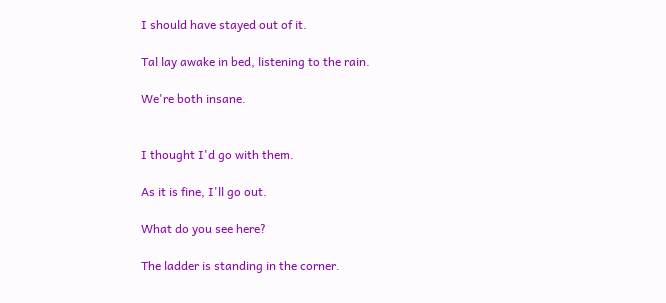I should have stayed out of it.

Tal lay awake in bed, listening to the rain.

We're both insane.


I thought I'd go with them.

As it is fine, I'll go out.

What do you see here?

The ladder is standing in the corner.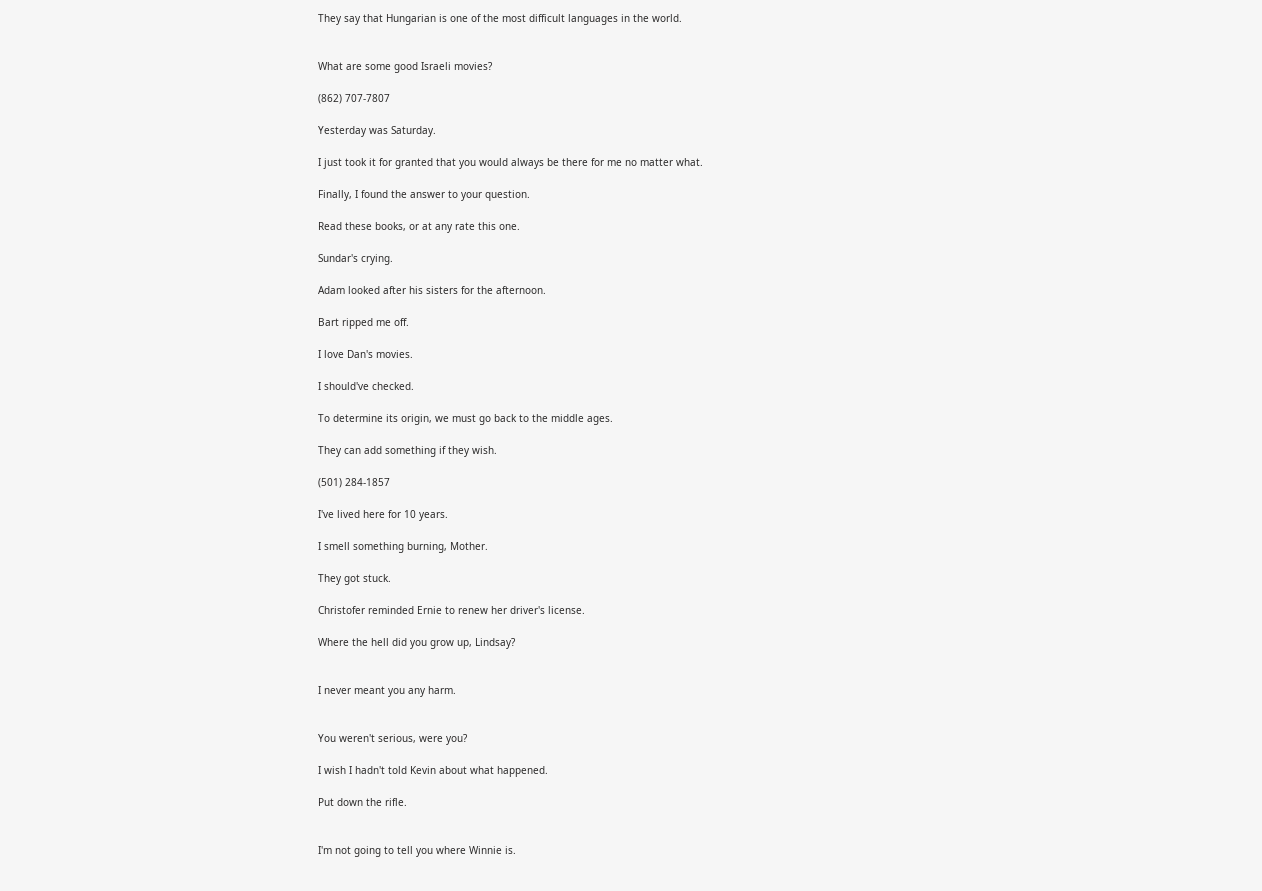They say that Hungarian is one of the most difficult languages in the world.


What are some good Israeli movies?

(862) 707-7807

Yesterday was Saturday.

I just took it for granted that you would always be there for me no matter what.

Finally, I found the answer to your question.

Read these books, or at any rate this one.

Sundar's crying.

Adam looked after his sisters for the afternoon.

Bart ripped me off.

I love Dan's movies.

I should've checked.

To determine its origin, we must go back to the middle ages.

They can add something if they wish.

(501) 284-1857

I've lived here for 10 years.

I smell something burning, Mother.

They got stuck.

Christofer reminded Ernie to renew her driver's license.

Where the hell did you grow up, Lindsay?


I never meant you any harm.


You weren't serious, were you?

I wish I hadn't told Kevin about what happened.

Put down the rifle.


I'm not going to tell you where Winnie is.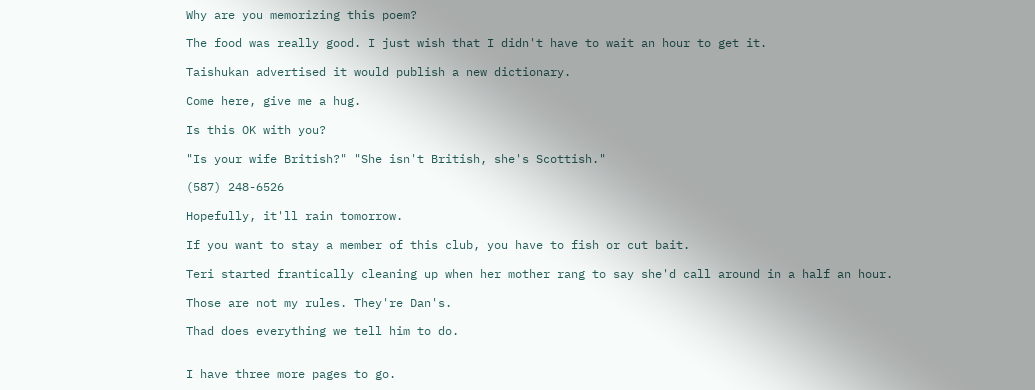Why are you memorizing this poem?

The food was really good. I just wish that I didn't have to wait an hour to get it.

Taishukan advertised it would publish a new dictionary.

Come here, give me a hug.

Is this OK with you?

"Is your wife British?" "She isn't British, she's Scottish."

(587) 248-6526

Hopefully, it'll rain tomorrow.

If you want to stay a member of this club, you have to fish or cut bait.

Teri started frantically cleaning up when her mother rang to say she'd call around in a half an hour.

Those are not my rules. They're Dan's.

Thad does everything we tell him to do.


I have three more pages to go.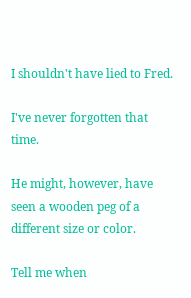I shouldn't have lied to Fred.

I've never forgotten that time.

He might, however, have seen a wooden peg of a different size or color.

Tell me when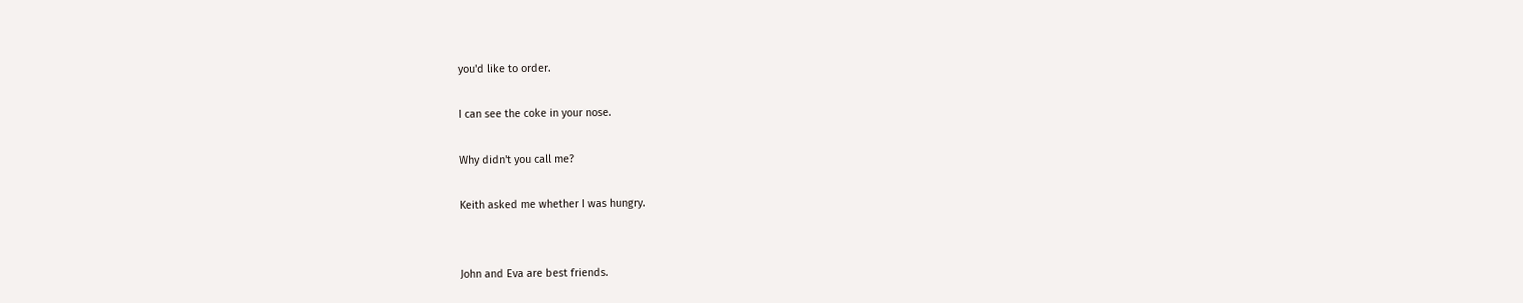you'd like to order.

I can see the coke in your nose.

Why didn't you call me?

Keith asked me whether I was hungry.


John and Eva are best friends.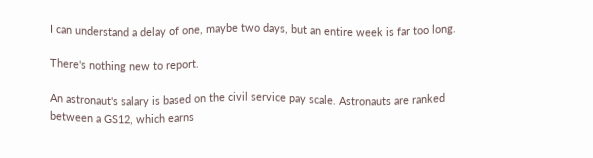I can understand a delay of one, maybe two days, but an entire week is far too long.

There's nothing new to report.

An astronaut's salary is based on the civil service pay scale. Astronauts are ranked between a GS12, which earns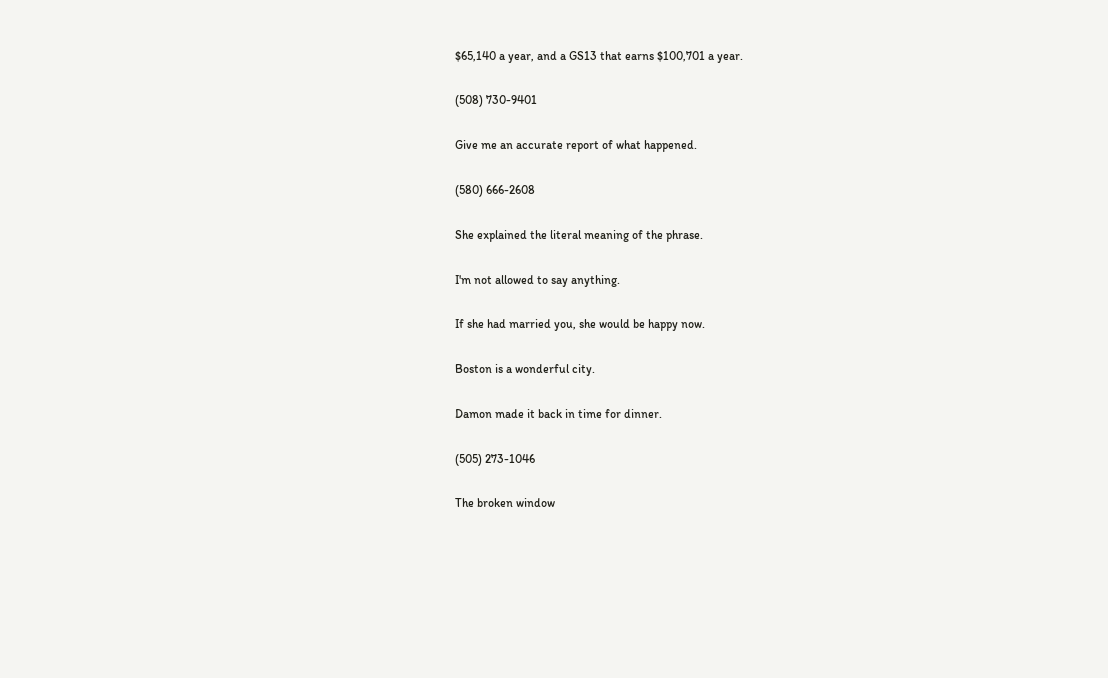$65,140 a year, and a GS13 that earns $100,701 a year.

(508) 730-9401

Give me an accurate report of what happened.

(580) 666-2608

She explained the literal meaning of the phrase.

I'm not allowed to say anything.

If she had married you, she would be happy now.

Boston is a wonderful city.

Damon made it back in time for dinner.

(505) 273-1046

The broken window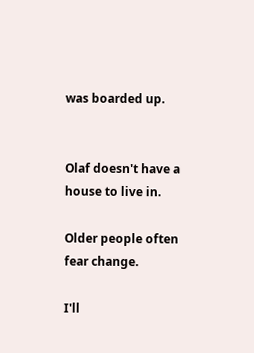was boarded up.


Olaf doesn't have a house to live in.

Older people often fear change.

I'll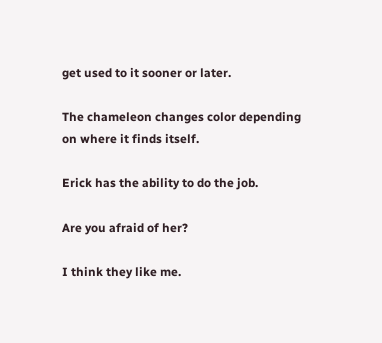get used to it sooner or later.

The chameleon changes color depending on where it finds itself.

Erick has the ability to do the job.

Are you afraid of her?

I think they like me.